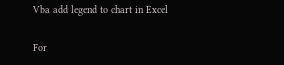Vba add legend to chart in Excel

For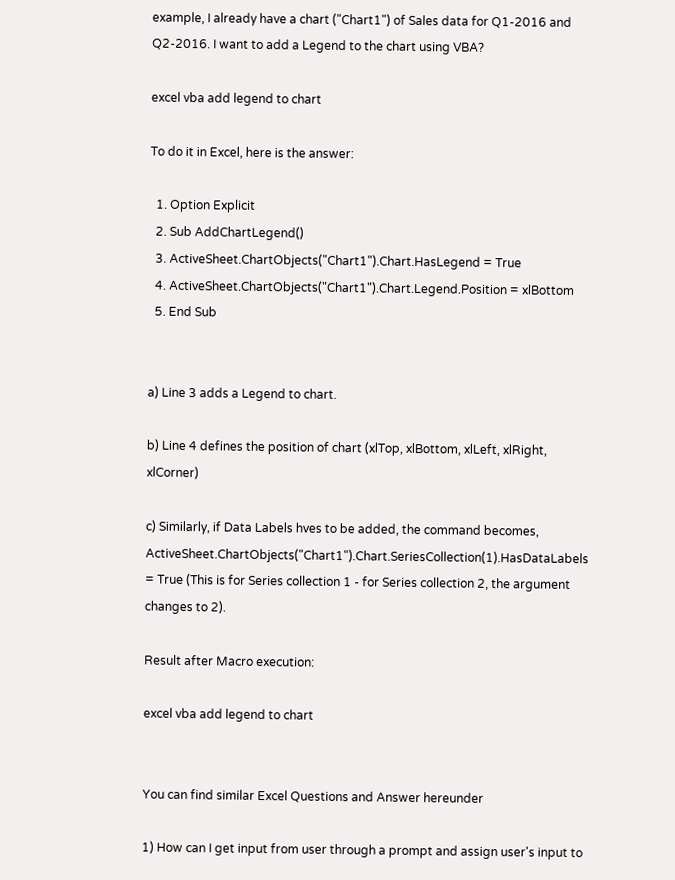example, I already have a chart ("Chart1") of Sales data for Q1-2016 and Q2-2016. I want to add a Legend to the chart using VBA?

excel vba add legend to chart

To do it in Excel, here is the answer:

  1. Option Explicit
  2. Sub AddChartLegend()
  3. ActiveSheet.ChartObjects("Chart1").Chart.HasLegend = True
  4. ActiveSheet.ChartObjects("Chart1").Chart.Legend.Position = xlBottom
  5. End Sub


a) Line 3 adds a Legend to chart.

b) Line 4 defines the position of chart (xlTop, xlBottom, xlLeft, xlRight, xlCorner)

c) Similarly, if Data Labels hves to be added, the command becomes, ActiveSheet.ChartObjects("Chart1").Chart.SeriesCollection(1).HasDataLabels = True (This is for Series collection 1 - for Series collection 2, the argument changes to 2).

Result after Macro execution:

excel vba add legend to chart


You can find similar Excel Questions and Answer hereunder

1) How can I get input from user through a prompt and assign user's input to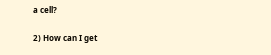a cell?

2) How can I get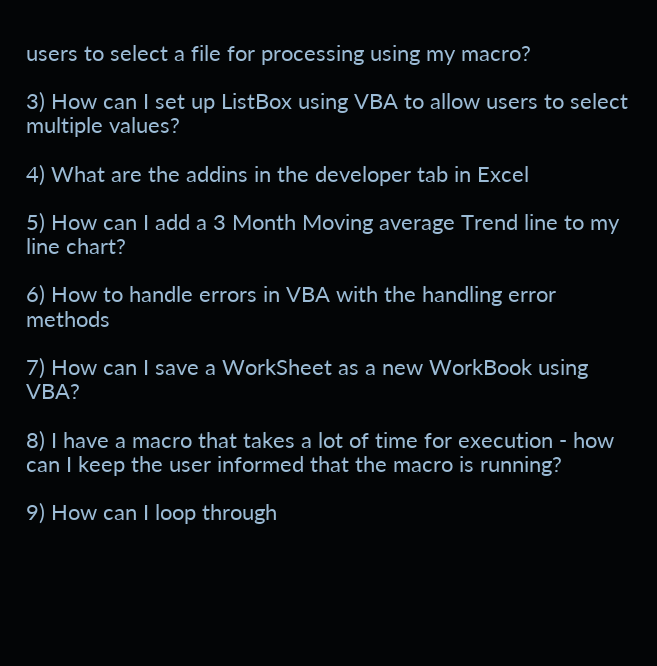users to select a file for processing using my macro?

3) How can I set up ListBox using VBA to allow users to select multiple values?

4) What are the addins in the developer tab in Excel

5) How can I add a 3 Month Moving average Trend line to my line chart?

6) How to handle errors in VBA with the handling error methods

7) How can I save a WorkSheet as a new WorkBook using VBA?

8) I have a macro that takes a lot of time for execution - how can I keep the user informed that the macro is running?

9) How can I loop through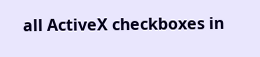all ActiveX checkboxes in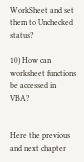WorkSheet and set them to Unchecked status?

10) How can worksheet functions be accessed in VBA?


Here the previous and next chapter